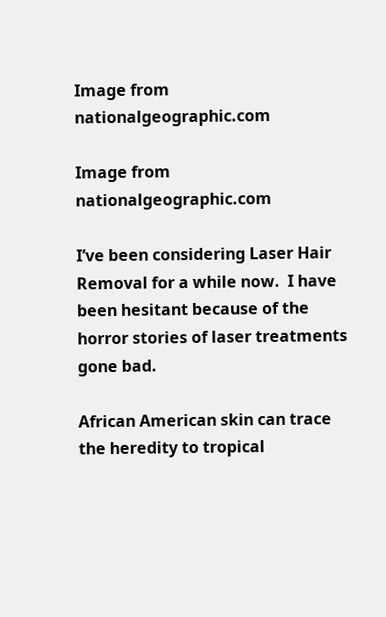Image from nationalgeographic.com

Image from nationalgeographic.com

I’ve been considering Laser Hair Removal for a while now.  I have been hesitant because of the horror stories of laser treatments gone bad.

African American skin can trace the heredity to tropical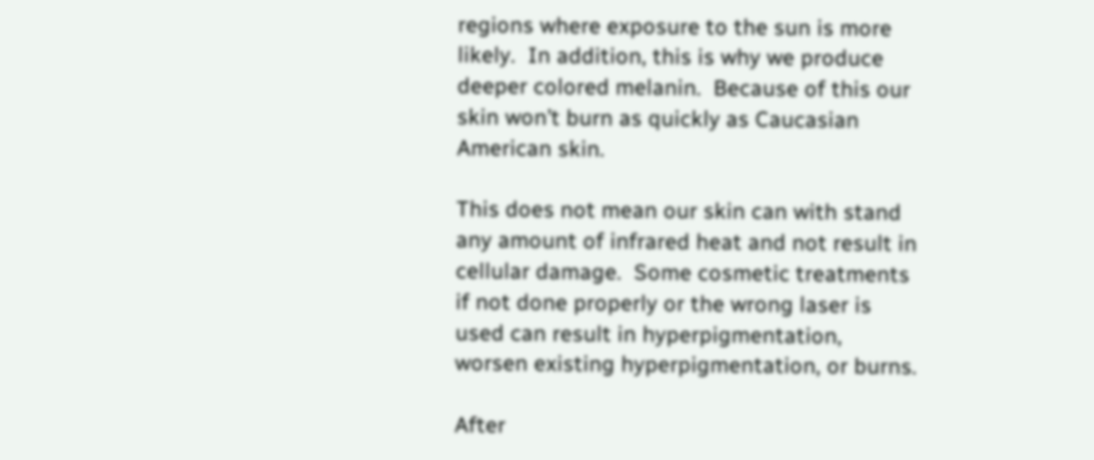regions where exposure to the sun is more likely.  In addition, this is why we produce deeper colored melanin.  Because of this our skin won’t burn as quickly as Caucasian American skin.

This does not mean our skin can with stand any amount of infrared heat and not result in cellular damage.  Some cosmetic treatments if not done properly or the wrong laser is used can result in hyperpigmentation, worsen existing hyperpigmentation, or burns.

After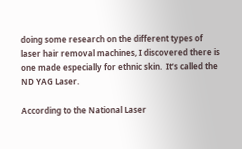doing some research on the different types of laser hair removal machines, I discovered there is one made especially for ethnic skin.  It’s called the ND YAG Laser.

According to the National Laser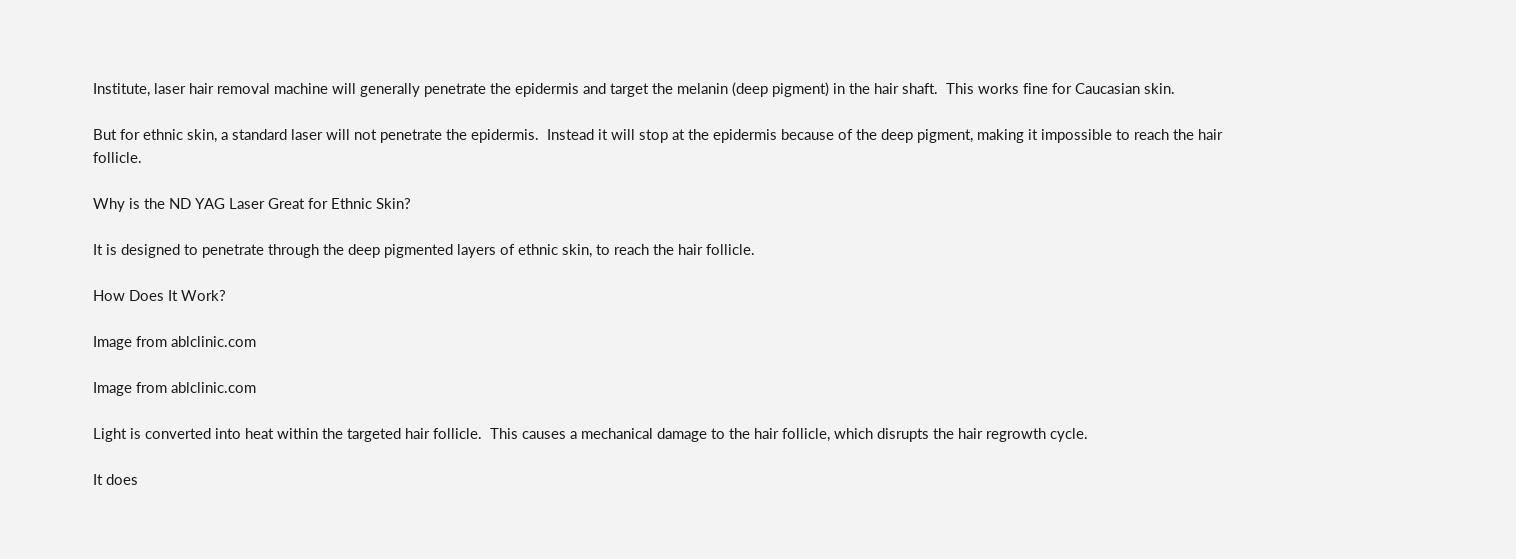Institute, laser hair removal machine will generally penetrate the epidermis and target the melanin (deep pigment) in the hair shaft.  This works fine for Caucasian skin.

But for ethnic skin, a standard laser will not penetrate the epidermis.  Instead it will stop at the epidermis because of the deep pigment, making it impossible to reach the hair follicle.

Why is the ND YAG Laser Great for Ethnic Skin?

It is designed to penetrate through the deep pigmented layers of ethnic skin, to reach the hair follicle.

How Does It Work?

Image from ablclinic.com

Image from ablclinic.com

Light is converted into heat within the targeted hair follicle.  This causes a mechanical damage to the hair follicle, which disrupts the hair regrowth cycle.

It does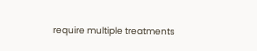require multiple treatments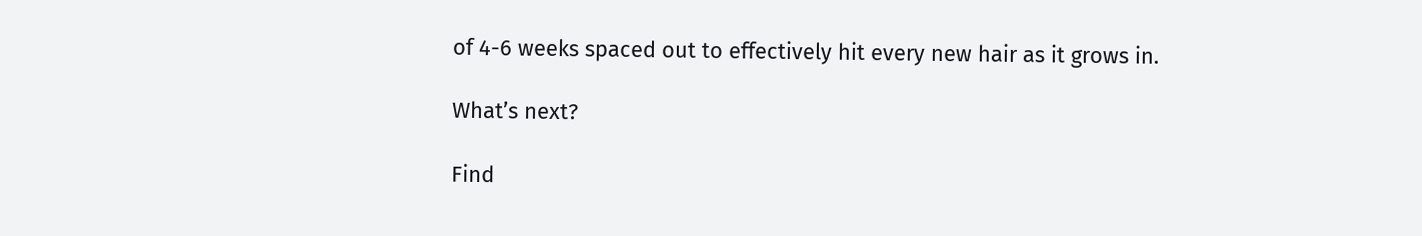of 4-6 weeks spaced out to effectively hit every new hair as it grows in.

What’s next?

Find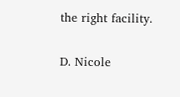the right facility.

D. Nicole